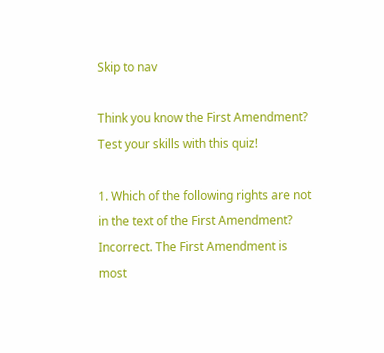Skip to nav

Think you know the First Amendment? Test your skills with this quiz!

1. Which of the following rights are not in the text of the First Amendment?
Incorrect. The First Amendment is most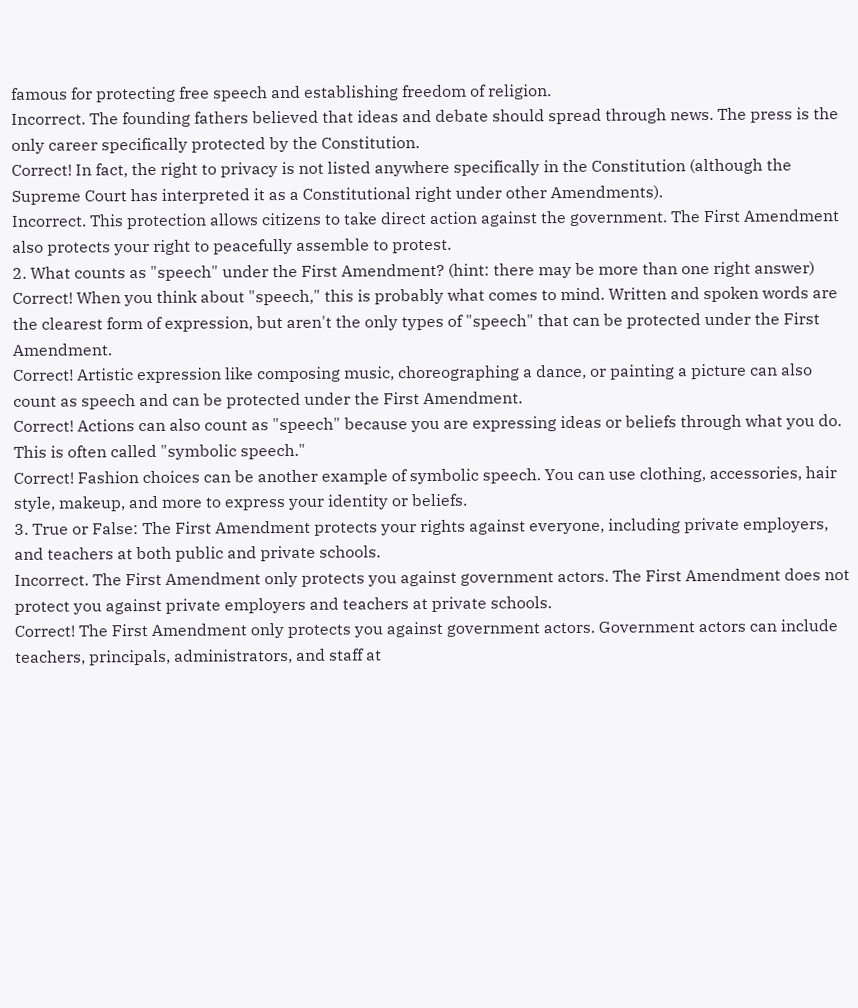famous for protecting free speech and establishing freedom of religion.
Incorrect. The founding fathers believed that ideas and debate should spread through news. The press is the only career specifically protected by the Constitution.
Correct! In fact, the right to privacy is not listed anywhere specifically in the Constitution (although the Supreme Court has interpreted it as a Constitutional right under other Amendments).
Incorrect. This protection allows citizens to take direct action against the government. The First Amendment also protects your right to peacefully assemble to protest.
2. What counts as "speech" under the First Amendment? (hint: there may be more than one right answer)
Correct! When you think about "speech," this is probably what comes to mind. Written and spoken words are the clearest form of expression, but aren't the only types of "speech" that can be protected under the First Amendment.
Correct! Artistic expression like composing music, choreographing a dance, or painting a picture can also count as speech and can be protected under the First Amendment.
Correct! Actions can also count as "speech" because you are expressing ideas or beliefs through what you do. This is often called "symbolic speech."
Correct! Fashion choices can be another example of symbolic speech. You can use clothing, accessories, hair style, makeup, and more to express your identity or beliefs.
3. True or False: The First Amendment protects your rights against everyone, including private employers, and teachers at both public and private schools.
Incorrect. The First Amendment only protects you against government actors. The First Amendment does not protect you against private employers and teachers at private schools.
Correct! The First Amendment only protects you against government actors. Government actors can include teachers, principals, administrators, and staff at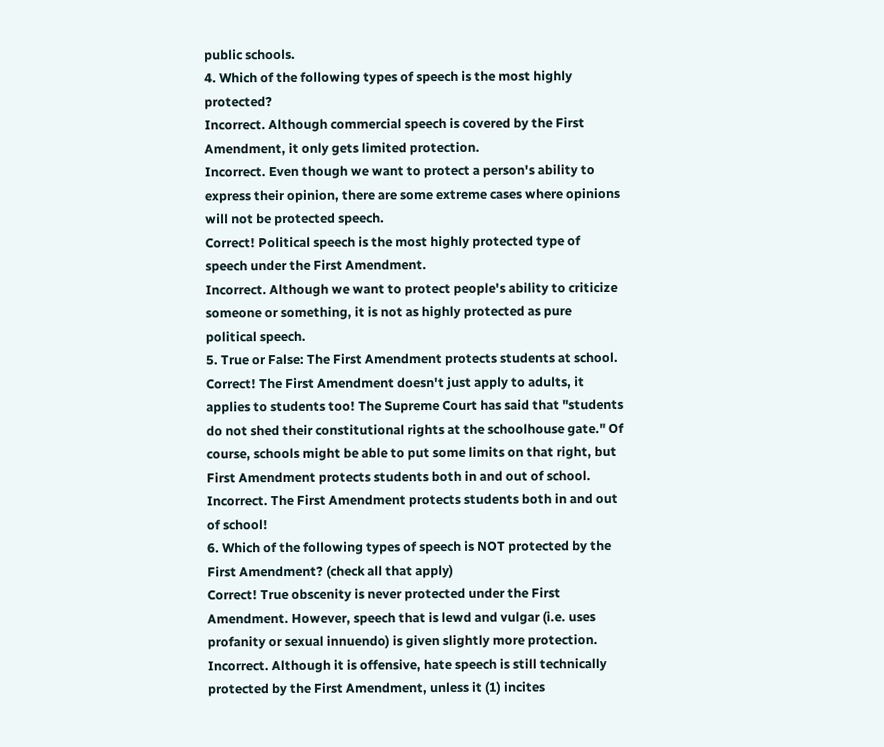public schools.
4. Which of the following types of speech is the most highly protected?
Incorrect. Although commercial speech is covered by the First Amendment, it only gets limited protection.
Incorrect. Even though we want to protect a person's ability to express their opinion, there are some extreme cases where opinions will not be protected speech.
Correct! Political speech is the most highly protected type of speech under the First Amendment.
Incorrect. Although we want to protect people's ability to criticize someone or something, it is not as highly protected as pure political speech.
5. True or False: The First Amendment protects students at school.
Correct! The First Amendment doesn't just apply to adults, it applies to students too! The Supreme Court has said that "students do not shed their constitutional rights at the schoolhouse gate." Of course, schools might be able to put some limits on that right, but First Amendment protects students both in and out of school.
Incorrect. The First Amendment protects students both in and out of school!
6. Which of the following types of speech is NOT protected by the First Amendment? (check all that apply)
Correct! True obscenity is never protected under the First Amendment. However, speech that is lewd and vulgar (i.e. uses profanity or sexual innuendo) is given slightly more protection.
Incorrect. Although it is offensive, hate speech is still technically protected by the First Amendment, unless it (1) incites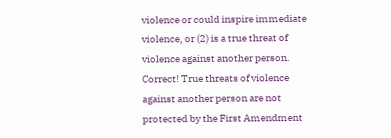violence or could inspire immediate violence, or (2) is a true threat of violence against another person.
Correct! True threats of violence against another person are not protected by the First Amendment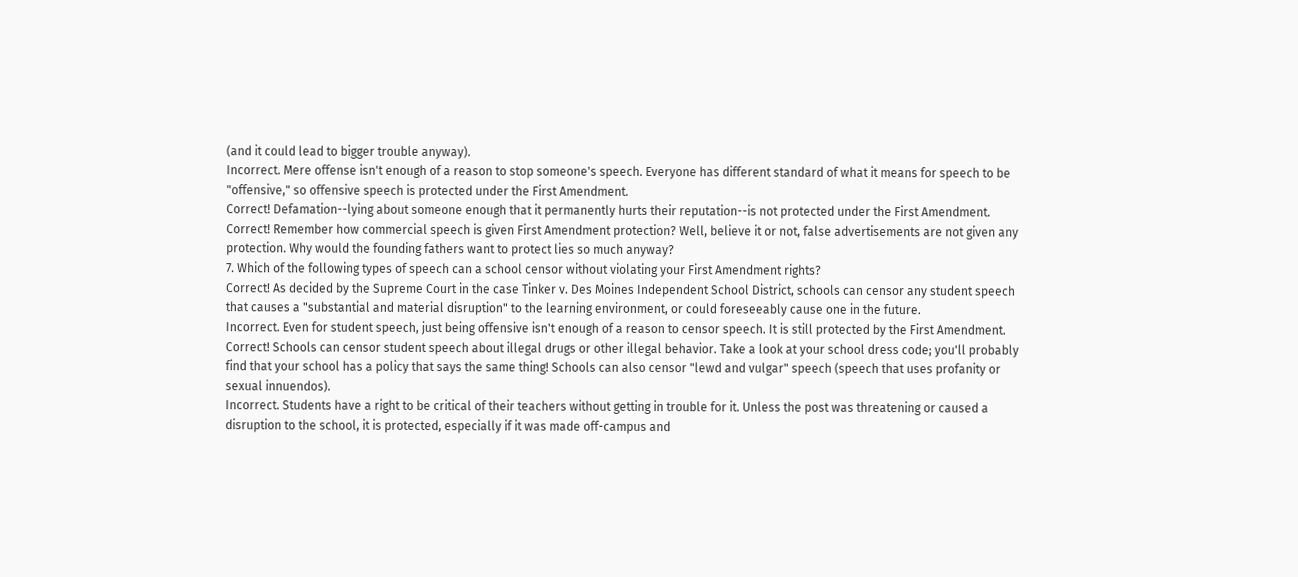(and it could lead to bigger trouble anyway).
Incorrect. Mere offense isn't enough of a reason to stop someone's speech. Everyone has different standard of what it means for speech to be "offensive," so offensive speech is protected under the First Amendment.
Correct! Defamation--lying about someone enough that it permanently hurts their reputation--is not protected under the First Amendment.
Correct! Remember how commercial speech is given First Amendment protection? Well, believe it or not, false advertisements are not given any protection. Why would the founding fathers want to protect lies so much anyway?
7. Which of the following types of speech can a school censor without violating your First Amendment rights?
Correct! As decided by the Supreme Court in the case Tinker v. Des Moines Independent School District, schools can censor any student speech that causes a "substantial and material disruption" to the learning environment, or could foreseeably cause one in the future.
Incorrect. Even for student speech, just being offensive isn't enough of a reason to censor speech. It is still protected by the First Amendment.
Correct! Schools can censor student speech about illegal drugs or other illegal behavior. Take a look at your school dress code; you'll probably find that your school has a policy that says the same thing! Schools can also censor "lewd and vulgar" speech (speech that uses profanity or sexual innuendos).
Incorrect. Students have a right to be critical of their teachers without getting in trouble for it. Unless the post was threatening or caused a disruption to the school, it is protected, especially if it was made off-campus and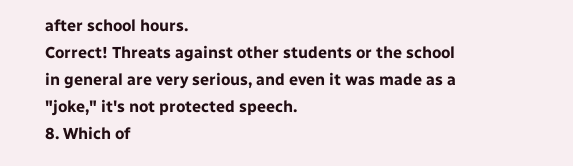after school hours.
Correct! Threats against other students or the school in general are very serious, and even it was made as a "joke," it's not protected speech.
8. Which of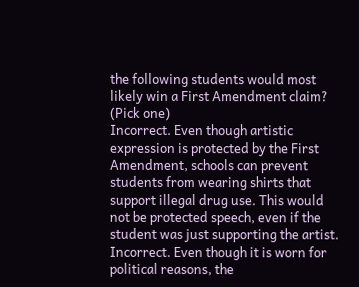the following students would most likely win a First Amendment claim? (Pick one)
Incorrect. Even though artistic expression is protected by the First Amendment, schools can prevent students from wearing shirts that support illegal drug use. This would not be protected speech, even if the student was just supporting the artist.
Incorrect. Even though it is worn for political reasons, the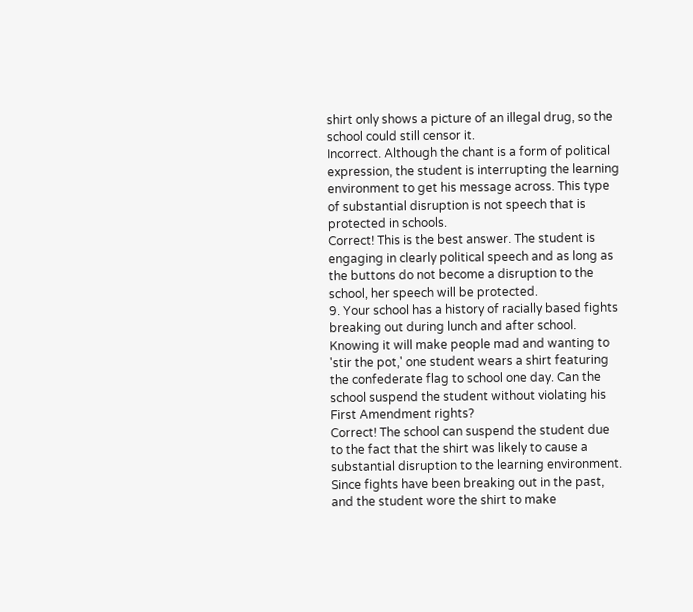shirt only shows a picture of an illegal drug, so the school could still censor it.
Incorrect. Although the chant is a form of political expression, the student is interrupting the learning environment to get his message across. This type of substantial disruption is not speech that is protected in schools.
Correct! This is the best answer. The student is engaging in clearly political speech and as long as the buttons do not become a disruption to the school, her speech will be protected.
9. Your school has a history of racially based fights breaking out during lunch and after school. Knowing it will make people mad and wanting to 'stir the pot,' one student wears a shirt featuring the confederate flag to school one day. Can the school suspend the student without violating his First Amendment rights?
Correct! The school can suspend the student due to the fact that the shirt was likely to cause a substantial disruption to the learning environment. Since fights have been breaking out in the past, and the student wore the shirt to make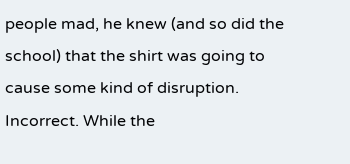people mad, he knew (and so did the school) that the shirt was going to cause some kind of disruption.
Incorrect. While the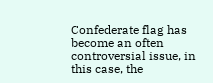Confederate flag has become an often controversial issue, in this case, the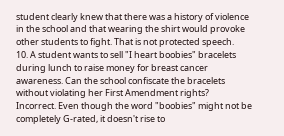student clearly knew that there was a history of violence in the school and that wearing the shirt would provoke other students to fight. That is not protected speech.
10. A student wants to sell "I heart boobies" bracelets during lunch to raise money for breast cancer awareness. Can the school confiscate the bracelets without violating her First Amendment rights?
Incorrect. Even though the word "boobies" might not be completely G-rated, it doesn't rise to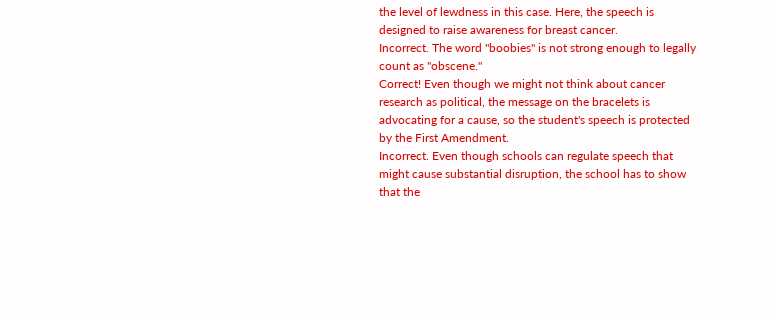the level of lewdness in this case. Here, the speech is designed to raise awareness for breast cancer.
Incorrect. The word "boobies" is not strong enough to legally count as "obscene."
Correct! Even though we might not think about cancer research as political, the message on the bracelets is advocating for a cause, so the student's speech is protected by the First Amendment.
Incorrect. Even though schools can regulate speech that might cause substantial disruption, the school has to show that the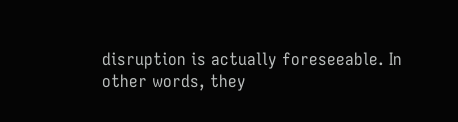disruption is actually foreseeable. In other words, they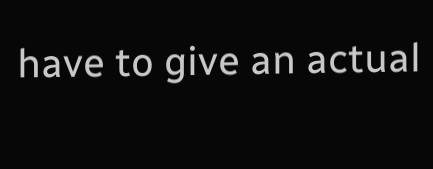have to give an actual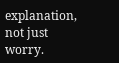explanation, not just worry.